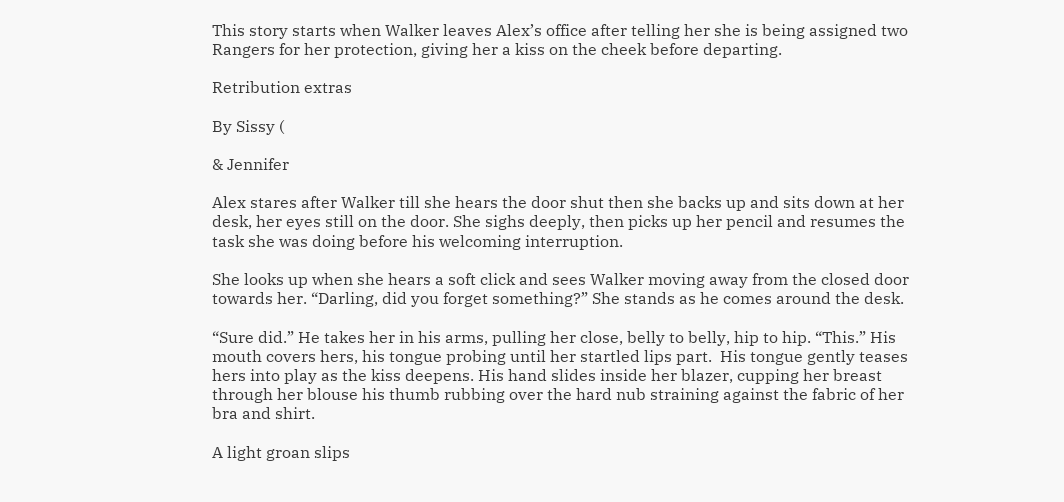This story starts when Walker leaves Alex’s office after telling her she is being assigned two Rangers for her protection, giving her a kiss on the cheek before departing.

Retribution extras

By Sissy (

& Jennifer

Alex stares after Walker till she hears the door shut then she backs up and sits down at her desk, her eyes still on the door. She sighs deeply, then picks up her pencil and resumes the task she was doing before his welcoming interruption.

She looks up when she hears a soft click and sees Walker moving away from the closed door towards her. “Darling, did you forget something?” She stands as he comes around the desk.

“Sure did.” He takes her in his arms, pulling her close, belly to belly, hip to hip. “This.” His mouth covers hers, his tongue probing until her startled lips part.  His tongue gently teases hers into play as the kiss deepens. His hand slides inside her blazer, cupping her breast through her blouse his thumb rubbing over the hard nub straining against the fabric of her bra and shirt.

A light groan slips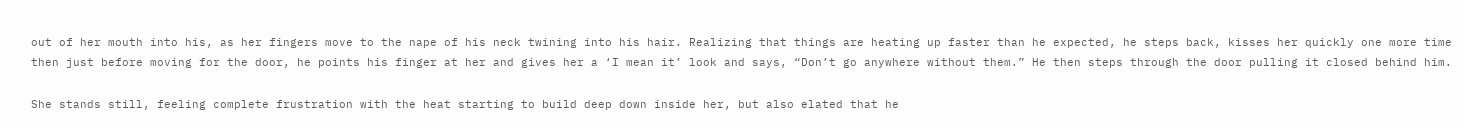out of her mouth into his, as her fingers move to the nape of his neck twining into his hair. Realizing that things are heating up faster than he expected, he steps back, kisses her quickly one more time then just before moving for the door, he points his finger at her and gives her a ‘I mean it’ look and says, “Don’t go anywhere without them.” He then steps through the door pulling it closed behind him.

She stands still, feeling complete frustration with the heat starting to build deep down inside her, but also elated that he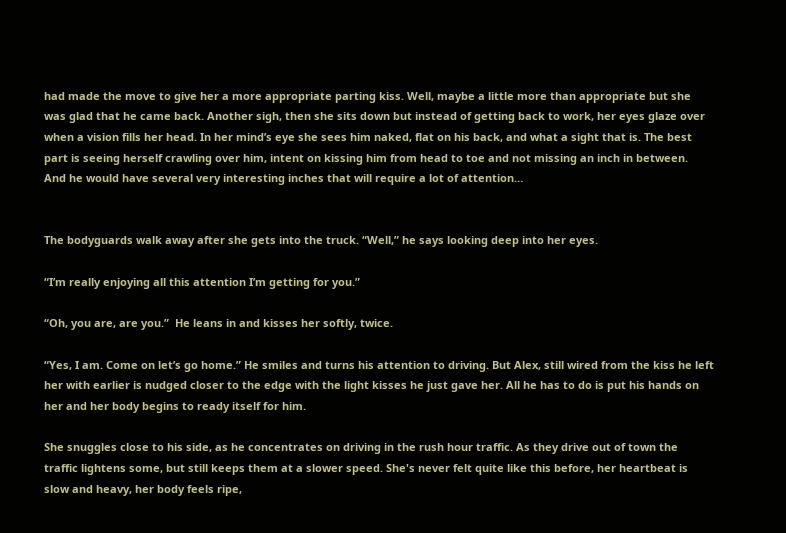had made the move to give her a more appropriate parting kiss. Well, maybe a little more than appropriate but she was glad that he came back. Another sigh, then she sits down but instead of getting back to work, her eyes glaze over when a vision fills her head. In her mind’s eye she sees him naked, flat on his back, and what a sight that is. The best part is seeing herself crawling over him, intent on kissing him from head to toe and not missing an inch in between.  And he would have several very interesting inches that will require a lot of attention…


The bodyguards walk away after she gets into the truck. “Well,” he says looking deep into her eyes.

“I’m really enjoying all this attention I’m getting for you.”

“Oh, you are, are you.”  He leans in and kisses her softly, twice.

“Yes, I am. Come on let’s go home.” He smiles and turns his attention to driving. But Alex, still wired from the kiss he left her with earlier is nudged closer to the edge with the light kisses he just gave her. All he has to do is put his hands on her and her body begins to ready itself for him.

She snuggles close to his side, as he concentrates on driving in the rush hour traffic. As they drive out of town the traffic lightens some, but still keeps them at a slower speed. She's never felt quite like this before, her heartbeat is slow and heavy, her body feels ripe,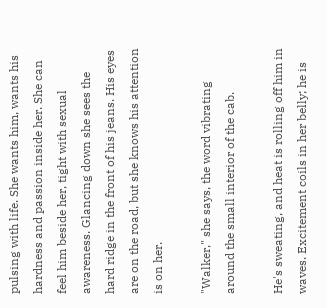pulsing with life. She wants him, wants his hardness and passion inside her. She can feel him beside her, tight with sexual awareness. Glancing down she sees the hard ridge in the front of his jeans. His eyes are on the road, but she knows his attention is on her.

"Walker," she says, the word vibrating around the small interior of the cab.

He's sweating, and heat is rolling off him in waves. Excitement coils in her belly; he is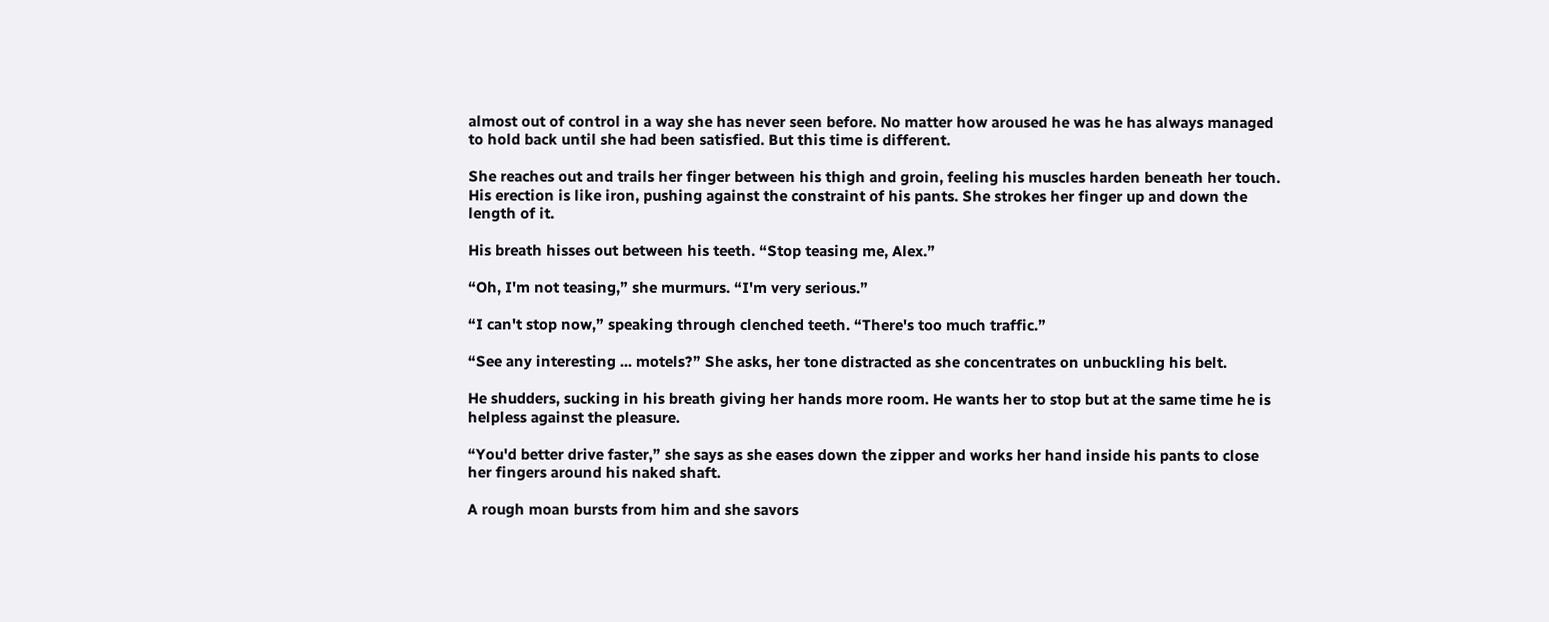almost out of control in a way she has never seen before. No matter how aroused he was he has always managed to hold back until she had been satisfied. But this time is different.

She reaches out and trails her finger between his thigh and groin, feeling his muscles harden beneath her touch. His erection is like iron, pushing against the constraint of his pants. She strokes her finger up and down the length of it.

His breath hisses out between his teeth. “Stop teasing me, Alex.”

“Oh, I'm not teasing,” she murmurs. “I'm very serious.”

“I can't stop now,” speaking through clenched teeth. “There's too much traffic.”

“See any interesting ... motels?” She asks, her tone distracted as she concentrates on unbuckling his belt.

He shudders, sucking in his breath giving her hands more room. He wants her to stop but at the same time he is helpless against the pleasure.

“You'd better drive faster,” she says as she eases down the zipper and works her hand inside his pants to close her fingers around his naked shaft.

A rough moan bursts from him and she savors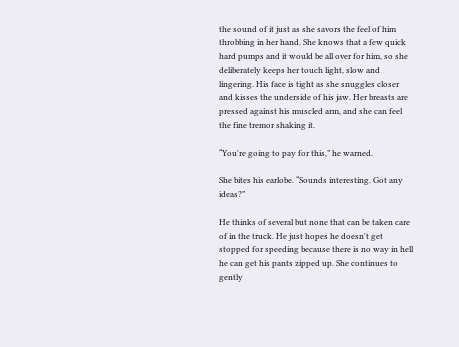the sound of it just as she savors the feel of him throbbing in her hand. She knows that a few quick hard pumps and it would be all over for him, so she deliberately keeps her touch light, slow and lingering. His face is tight as she snuggles closer and kisses the underside of his jaw. Her breasts are pressed against his muscled arm, and she can feel the fine tremor shaking it.

“You're going to pay for this,” he warned.

She bites his earlobe. “Sounds interesting. Got any ideas?”

He thinks of several but none that can be taken care of in the truck. He just hopes he doesn't get stopped for speeding because there is no way in hell he can get his pants zipped up. She continues to gently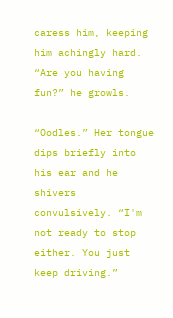caress him, keeping him achingly hard. “Are you having fun?” he growls.

“Oodles.” Her tongue dips briefly into his ear and he shivers convulsively. “I'm not ready to stop either. You just keep driving.”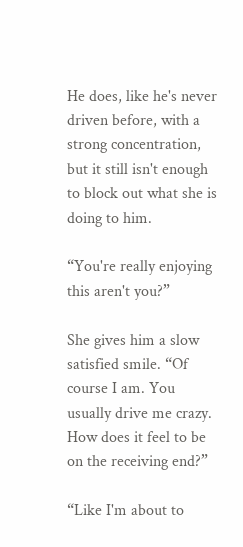He does, like he's never driven before, with a strong concentration, but it still isn't enough to block out what she is doing to him.

“You're really enjoying this aren't you?”

She gives him a slow satisfied smile. “Of course I am. You usually drive me crazy. How does it feel to be on the receiving end?”

“Like I'm about to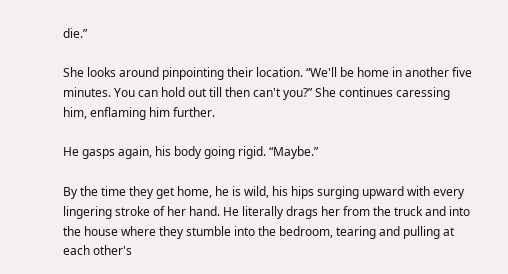die.”

She looks around pinpointing their location. “We'll be home in another five minutes. You can hold out till then can't you?” She continues caressing him, enflaming him further.

He gasps again, his body going rigid. “Maybe.”

By the time they get home, he is wild, his hips surging upward with every lingering stroke of her hand. He literally drags her from the truck and into the house where they stumble into the bedroom, tearing and pulling at each other's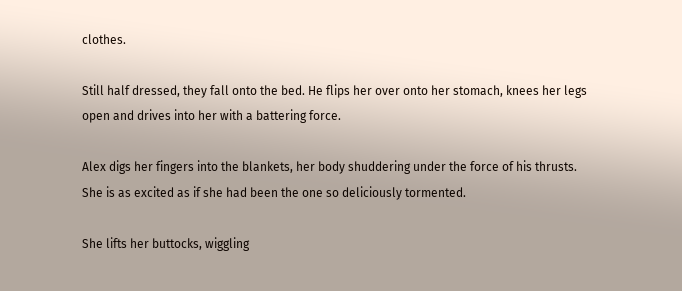clothes.

Still half dressed, they fall onto the bed. He flips her over onto her stomach, knees her legs open and drives into her with a battering force.

Alex digs her fingers into the blankets, her body shuddering under the force of his thrusts. She is as excited as if she had been the one so deliciously tormented.

She lifts her buttocks, wiggling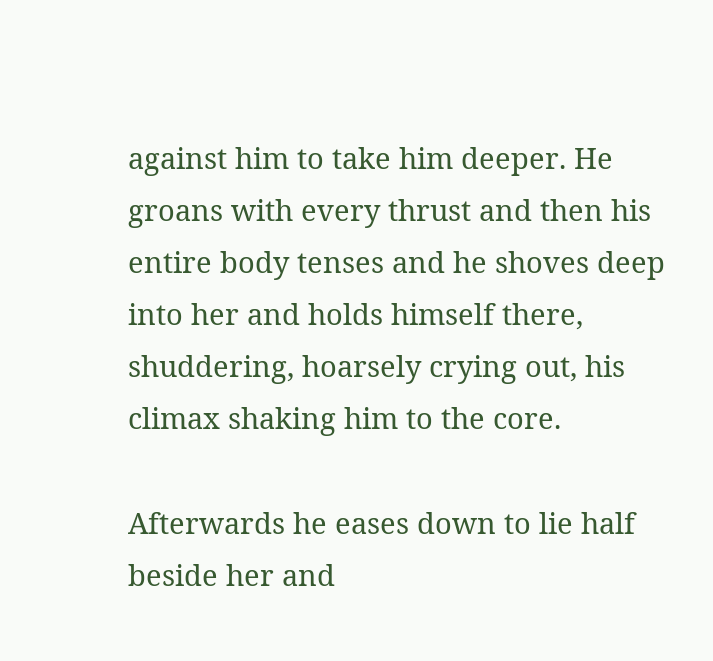against him to take him deeper. He groans with every thrust and then his entire body tenses and he shoves deep into her and holds himself there, shuddering, hoarsely crying out, his climax shaking him to the core.

Afterwards he eases down to lie half beside her and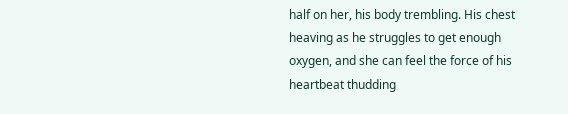half on her, his body trembling. His chest heaving as he struggles to get enough oxygen, and she can feel the force of his heartbeat thudding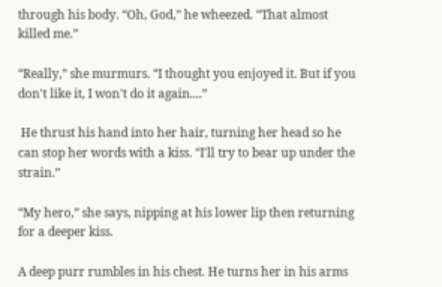through his body. “Oh, God,” he wheezed. “That almost killed me.”

“Really,” she murmurs. “I thought you enjoyed it. But if you don't like it, I won't do it again....”

 He thrust his hand into her hair, turning her head so he can stop her words with a kiss. “I'll try to bear up under the strain.”

“My hero,” she says, nipping at his lower lip then returning for a deeper kiss.

A deep purr rumbles in his chest. He turns her in his arms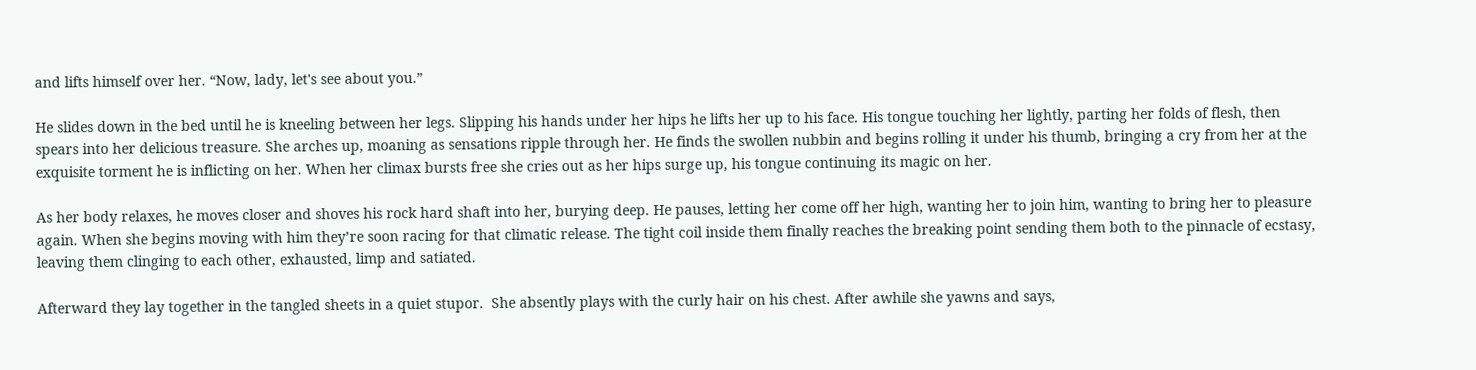and lifts himself over her. “Now, lady, let's see about you.”

He slides down in the bed until he is kneeling between her legs. Slipping his hands under her hips he lifts her up to his face. His tongue touching her lightly, parting her folds of flesh, then spears into her delicious treasure. She arches up, moaning as sensations ripple through her. He finds the swollen nubbin and begins rolling it under his thumb, bringing a cry from her at the exquisite torment he is inflicting on her. When her climax bursts free she cries out as her hips surge up, his tongue continuing its magic on her.

As her body relaxes, he moves closer and shoves his rock hard shaft into her, burying deep. He pauses, letting her come off her high, wanting her to join him, wanting to bring her to pleasure again. When she begins moving with him they’re soon racing for that climatic release. The tight coil inside them finally reaches the breaking point sending them both to the pinnacle of ecstasy, leaving them clinging to each other, exhausted, limp and satiated.

Afterward they lay together in the tangled sheets in a quiet stupor.  She absently plays with the curly hair on his chest. After awhile she yawns and says,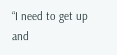“I need to get up and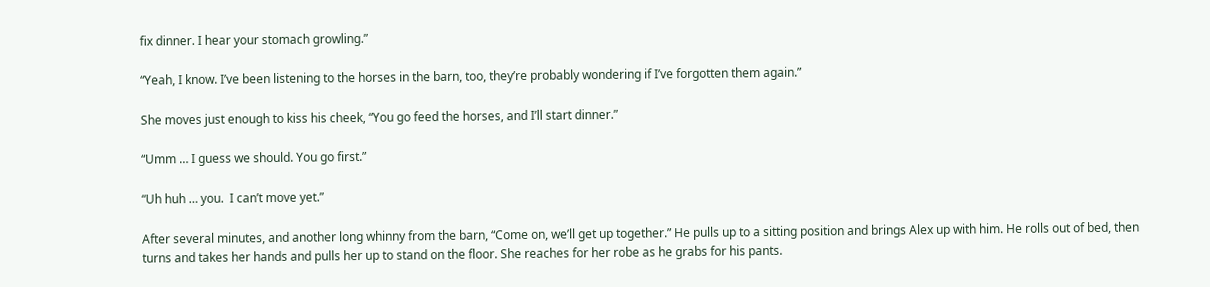fix dinner. I hear your stomach growling.”

“Yeah, I know. I’ve been listening to the horses in the barn, too, they’re probably wondering if I’ve forgotten them again.”

She moves just enough to kiss his cheek, “You go feed the horses, and I’ll start dinner.”

“Umm … I guess we should. You go first.”

“Uh huh … you.  I can’t move yet.”

After several minutes, and another long whinny from the barn, “Come on, we’ll get up together.” He pulls up to a sitting position and brings Alex up with him. He rolls out of bed, then turns and takes her hands and pulls her up to stand on the floor. She reaches for her robe as he grabs for his pants.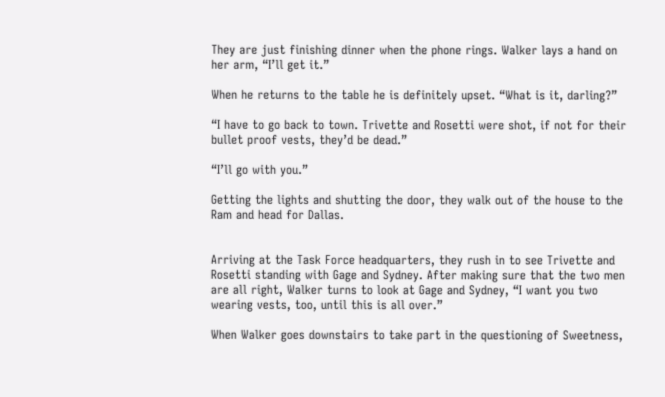They are just finishing dinner when the phone rings. Walker lays a hand on her arm, “I’ll get it.”

When he returns to the table he is definitely upset. “What is it, darling?”

“I have to go back to town. Trivette and Rosetti were shot, if not for their bullet proof vests, they’d be dead.”

“I’ll go with you.”

Getting the lights and shutting the door, they walk out of the house to the Ram and head for Dallas.


Arriving at the Task Force headquarters, they rush in to see Trivette and Rosetti standing with Gage and Sydney. After making sure that the two men are all right, Walker turns to look at Gage and Sydney, “I want you two wearing vests, too, until this is all over.”

When Walker goes downstairs to take part in the questioning of Sweetness,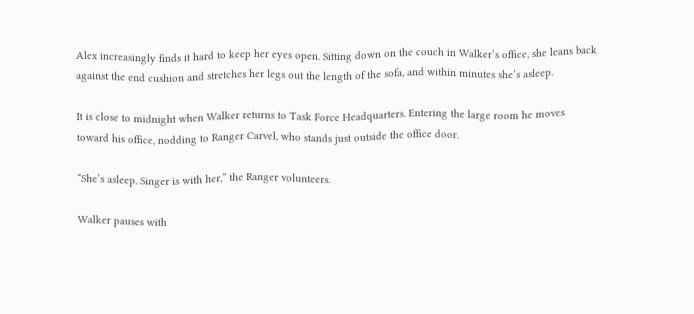Alex increasingly finds it hard to keep her eyes open. Sitting down on the couch in Walker’s office, she leans back against the end cushion and stretches her legs out the length of the sofa, and within minutes she’s asleep.

It is close to midnight when Walker returns to Task Force Headquarters. Entering the large room he moves toward his office, nodding to Ranger Carvel, who stands just outside the office door.

“She’s asleep. Singer is with her,” the Ranger volunteers.

Walker pauses with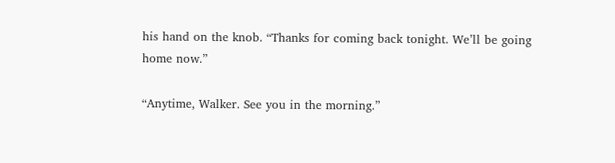his hand on the knob. “Thanks for coming back tonight. We’ll be going home now.”

“Anytime, Walker. See you in the morning.”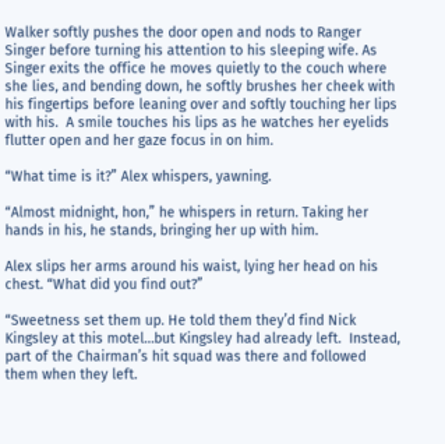Walker softly pushes the door open and nods to Ranger Singer before turning his attention to his sleeping wife. As Singer exits the office he moves quietly to the couch where she lies, and bending down, he softly brushes her cheek with his fingertips before leaning over and softly touching her lips with his.  A smile touches his lips as he watches her eyelids flutter open and her gaze focus in on him.

“What time is it?” Alex whispers, yawning.

“Almost midnight, hon,” he whispers in return. Taking her hands in his, he stands, bringing her up with him.

Alex slips her arms around his waist, lying her head on his chest. “What did you find out?”

“Sweetness set them up. He told them they’d find Nick Kingsley at this motel…but Kingsley had already left.  Instead, part of the Chairman’s hit squad was there and followed them when they left.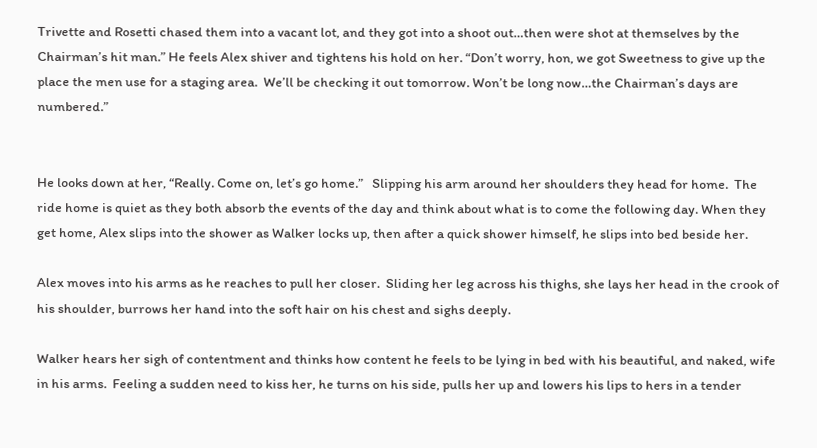Trivette and Rosetti chased them into a vacant lot, and they got into a shoot out…then were shot at themselves by the Chairman’s hit man.” He feels Alex shiver and tightens his hold on her. “Don’t worry, hon, we got Sweetness to give up the place the men use for a staging area.  We’ll be checking it out tomorrow. Won’t be long now…the Chairman’s days are numbered.”


He looks down at her, “Really. Come on, let’s go home.”   Slipping his arm around her shoulders they head for home.  The ride home is quiet as they both absorb the events of the day and think about what is to come the following day. When they get home, Alex slips into the shower as Walker locks up, then after a quick shower himself, he slips into bed beside her.

Alex moves into his arms as he reaches to pull her closer.  Sliding her leg across his thighs, she lays her head in the crook of his shoulder, burrows her hand into the soft hair on his chest and sighs deeply.

Walker hears her sigh of contentment and thinks how content he feels to be lying in bed with his beautiful, and naked, wife in his arms.  Feeling a sudden need to kiss her, he turns on his side, pulls her up and lowers his lips to hers in a tender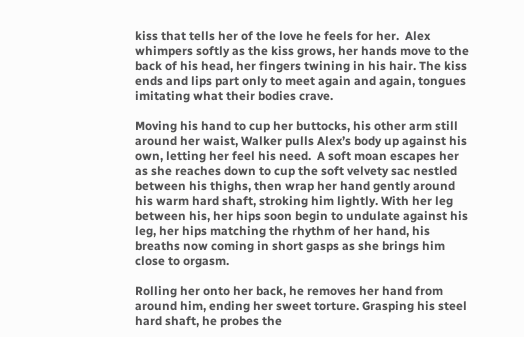kiss that tells her of the love he feels for her.  Alex whimpers softly as the kiss grows, her hands move to the back of his head, her fingers twining in his hair. The kiss ends and lips part only to meet again and again, tongues imitating what their bodies crave.

Moving his hand to cup her buttocks, his other arm still around her waist, Walker pulls Alex’s body up against his own, letting her feel his need.  A soft moan escapes her as she reaches down to cup the soft velvety sac nestled between his thighs, then wrap her hand gently around his warm hard shaft, stroking him lightly. With her leg between his, her hips soon begin to undulate against his leg, her hips matching the rhythm of her hand, his breaths now coming in short gasps as she brings him close to orgasm.

Rolling her onto her back, he removes her hand from around him, ending her sweet torture. Grasping his steel hard shaft, he probes the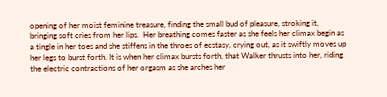opening of her moist feminine treasure, finding the small bud of pleasure, stroking it, bringing soft cries from her lips.  Her breathing comes faster as she feels her climax begin as a tingle in her toes and she stiffens in the throes of ecstasy, crying out, as it swiftly moves up her legs to burst forth. It is when her climax bursts forth, that Walker thrusts into her, riding the electric contractions of her orgasm as she arches her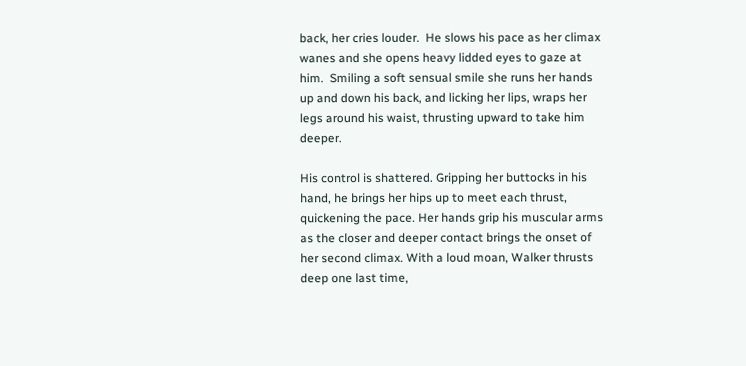back, her cries louder.  He slows his pace as her climax wanes and she opens heavy lidded eyes to gaze at him.  Smiling a soft sensual smile she runs her hands up and down his back, and licking her lips, wraps her legs around his waist, thrusting upward to take him deeper.

His control is shattered. Gripping her buttocks in his hand, he brings her hips up to meet each thrust, quickening the pace. Her hands grip his muscular arms as the closer and deeper contact brings the onset of her second climax. With a loud moan, Walker thrusts deep one last time,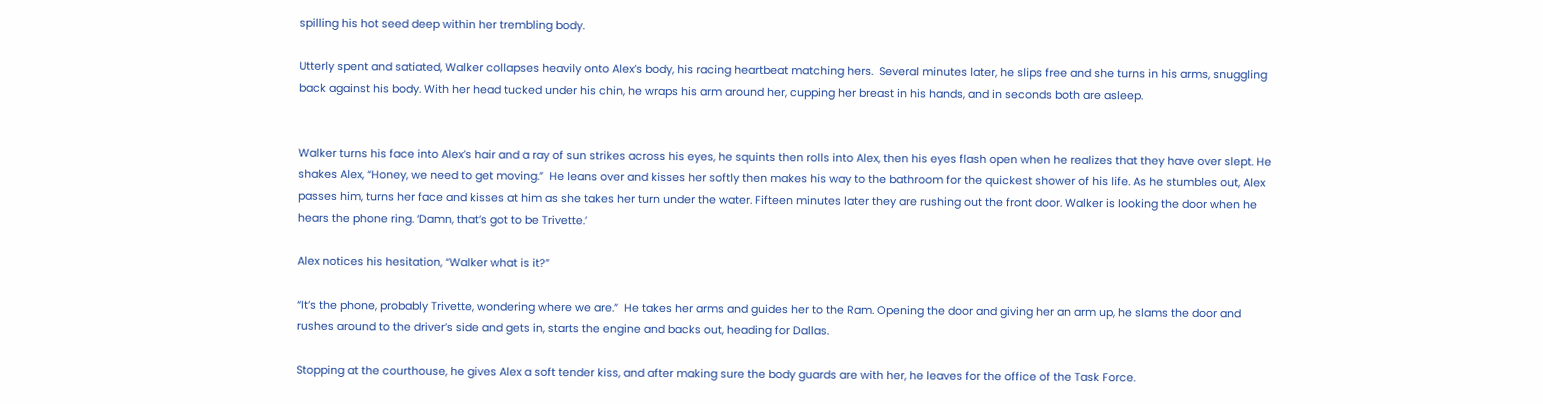spilling his hot seed deep within her trembling body.

Utterly spent and satiated, Walker collapses heavily onto Alex’s body, his racing heartbeat matching hers.  Several minutes later, he slips free and she turns in his arms, snuggling back against his body. With her head tucked under his chin, he wraps his arm around her, cupping her breast in his hands, and in seconds both are asleep.


Walker turns his face into Alex’s hair and a ray of sun strikes across his eyes, he squints then rolls into Alex, then his eyes flash open when he realizes that they have over slept. He shakes Alex, “Honey, we need to get moving.”  He leans over and kisses her softly then makes his way to the bathroom for the quickest shower of his life. As he stumbles out, Alex passes him, turns her face and kisses at him as she takes her turn under the water. Fifteen minutes later they are rushing out the front door. Walker is looking the door when he hears the phone ring. ‘Damn, that’s got to be Trivette.’

Alex notices his hesitation, “Walker what is it?”

“It’s the phone, probably Trivette, wondering where we are.”  He takes her arms and guides her to the Ram. Opening the door and giving her an arm up, he slams the door and rushes around to the driver’s side and gets in, starts the engine and backs out, heading for Dallas.

Stopping at the courthouse, he gives Alex a soft tender kiss, and after making sure the body guards are with her, he leaves for the office of the Task Force.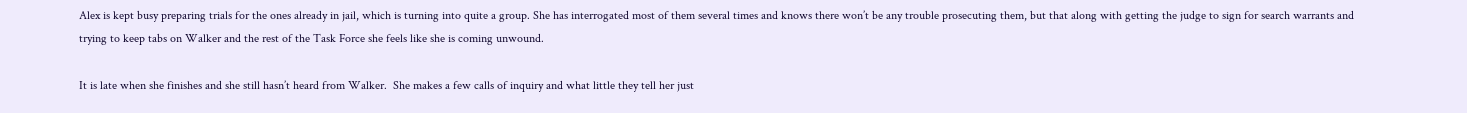Alex is kept busy preparing trials for the ones already in jail, which is turning into quite a group. She has interrogated most of them several times and knows there won’t be any trouble prosecuting them, but that along with getting the judge to sign for search warrants and trying to keep tabs on Walker and the rest of the Task Force she feels like she is coming unwound.

It is late when she finishes and she still hasn’t heard from Walker.  She makes a few calls of inquiry and what little they tell her just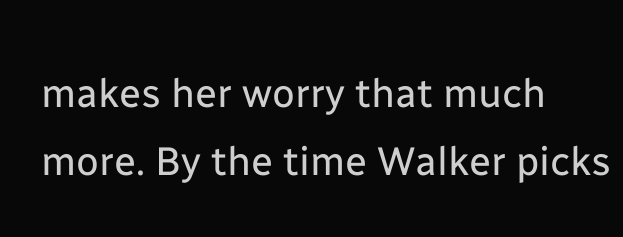makes her worry that much more. By the time Walker picks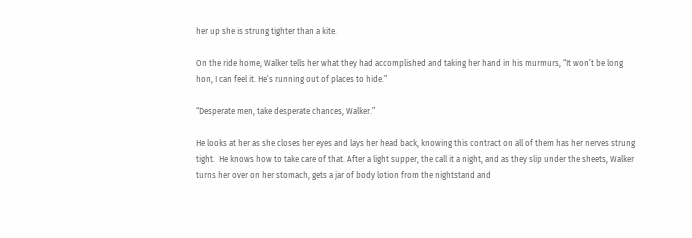her up she is strung tighter than a kite.

On the ride home, Walker tells her what they had accomplished and taking her hand in his murmurs, “It won’t be long hon, I can feel it. He’s running out of places to hide.”

“Desperate men, take desperate chances, Walker.”

He looks at her as she closes her eyes and lays her head back, knowing this contract on all of them has her nerves strung tight.  He knows how to take care of that. After a light supper, the call it a night, and as they slip under the sheets, Walker turns her over on her stomach, gets a jar of body lotion from the nightstand and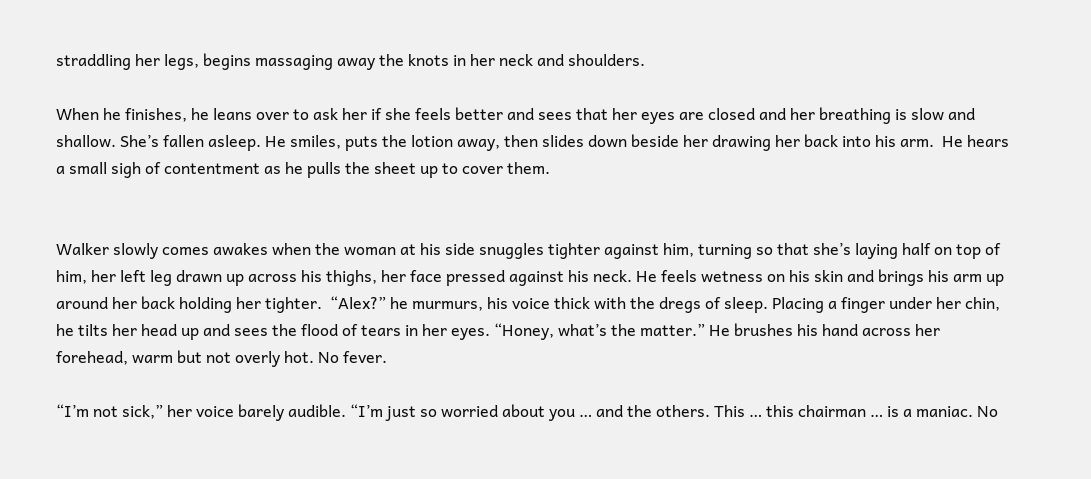straddling her legs, begins massaging away the knots in her neck and shoulders.

When he finishes, he leans over to ask her if she feels better and sees that her eyes are closed and her breathing is slow and shallow. She’s fallen asleep. He smiles, puts the lotion away, then slides down beside her drawing her back into his arm.  He hears a small sigh of contentment as he pulls the sheet up to cover them.


Walker slowly comes awakes when the woman at his side snuggles tighter against him, turning so that she’s laying half on top of him, her left leg drawn up across his thighs, her face pressed against his neck. He feels wetness on his skin and brings his arm up around her back holding her tighter.  “Alex?” he murmurs, his voice thick with the dregs of sleep. Placing a finger under her chin, he tilts her head up and sees the flood of tears in her eyes. “Honey, what’s the matter.” He brushes his hand across her forehead, warm but not overly hot. No fever.

“I’m not sick,” her voice barely audible. “I’m just so worried about you … and the others. This … this chairman … is a maniac. No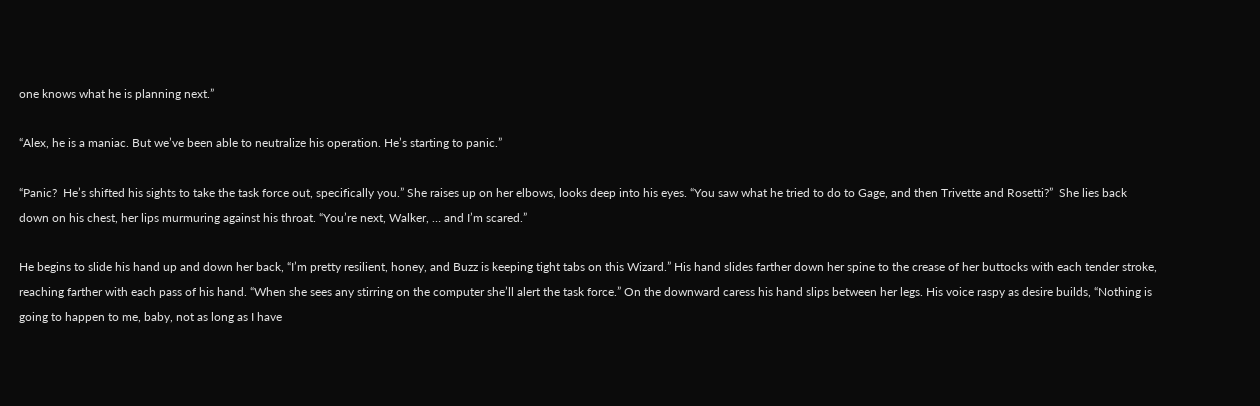one knows what he is planning next.”

“Alex, he is a maniac. But we’ve been able to neutralize his operation. He’s starting to panic.”

“Panic?  He’s shifted his sights to take the task force out, specifically you.” She raises up on her elbows, looks deep into his eyes. “You saw what he tried to do to Gage, and then Trivette and Rosetti?”  She lies back down on his chest, her lips murmuring against his throat. “You’re next, Walker, … and I’m scared.”

He begins to slide his hand up and down her back, “I’m pretty resilient, honey, and Buzz is keeping tight tabs on this Wizard.” His hand slides farther down her spine to the crease of her buttocks with each tender stroke, reaching farther with each pass of his hand. “When she sees any stirring on the computer she’ll alert the task force.” On the downward caress his hand slips between her legs. His voice raspy as desire builds, “Nothing is going to happen to me, baby, not as long as I have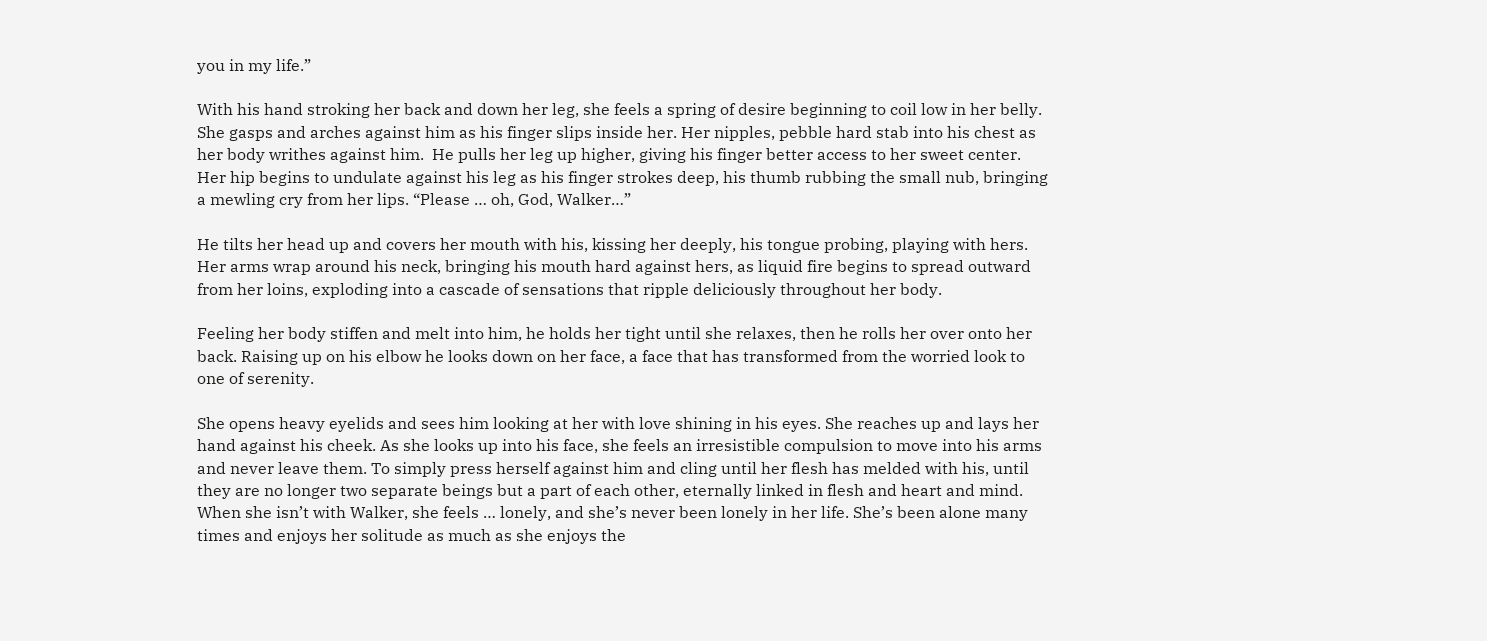you in my life.”

With his hand stroking her back and down her leg, she feels a spring of desire beginning to coil low in her belly. She gasps and arches against him as his finger slips inside her. Her nipples, pebble hard stab into his chest as her body writhes against him.  He pulls her leg up higher, giving his finger better access to her sweet center. Her hip begins to undulate against his leg as his finger strokes deep, his thumb rubbing the small nub, bringing a mewling cry from her lips. “Please … oh, God, Walker…”

He tilts her head up and covers her mouth with his, kissing her deeply, his tongue probing, playing with hers. Her arms wrap around his neck, bringing his mouth hard against hers, as liquid fire begins to spread outward from her loins, exploding into a cascade of sensations that ripple deliciously throughout her body.

Feeling her body stiffen and melt into him, he holds her tight until she relaxes, then he rolls her over onto her back. Raising up on his elbow he looks down on her face, a face that has transformed from the worried look to one of serenity.

She opens heavy eyelids and sees him looking at her with love shining in his eyes. She reaches up and lays her hand against his cheek. As she looks up into his face, she feels an irresistible compulsion to move into his arms and never leave them. To simply press herself against him and cling until her flesh has melded with his, until they are no longer two separate beings but a part of each other, eternally linked in flesh and heart and mind. When she isn’t with Walker, she feels … lonely, and she’s never been lonely in her life. She’s been alone many times and enjoys her solitude as much as she enjoys the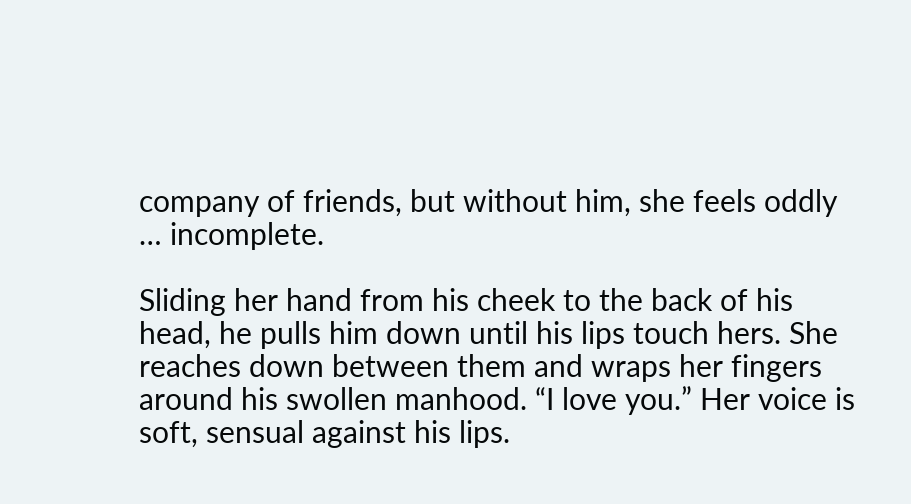company of friends, but without him, she feels oddly … incomplete.

Sliding her hand from his cheek to the back of his head, he pulls him down until his lips touch hers. She reaches down between them and wraps her fingers around his swollen manhood. “I love you.” Her voice is soft, sensual against his lips.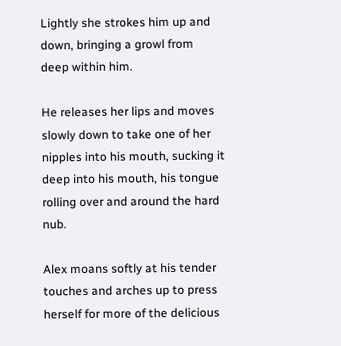Lightly she strokes him up and down, bringing a growl from deep within him.

He releases her lips and moves slowly down to take one of her nipples into his mouth, sucking it deep into his mouth, his tongue rolling over and around the hard nub.

Alex moans softly at his tender touches and arches up to press herself for more of the delicious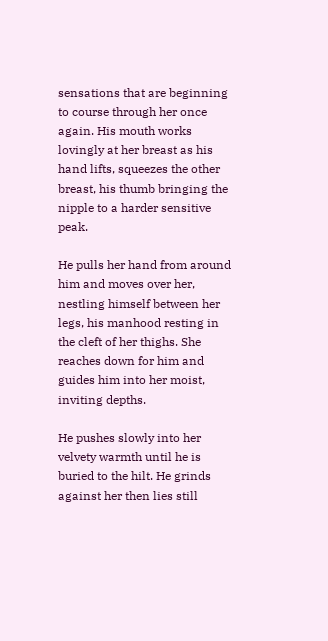sensations that are beginning to course through her once again. His mouth works lovingly at her breast as his hand lifts, squeezes the other breast, his thumb bringing the nipple to a harder sensitive peak.

He pulls her hand from around him and moves over her, nestling himself between her legs, his manhood resting in the cleft of her thighs. She reaches down for him and guides him into her moist, inviting depths.

He pushes slowly into her velvety warmth until he is buried to the hilt. He grinds against her then lies still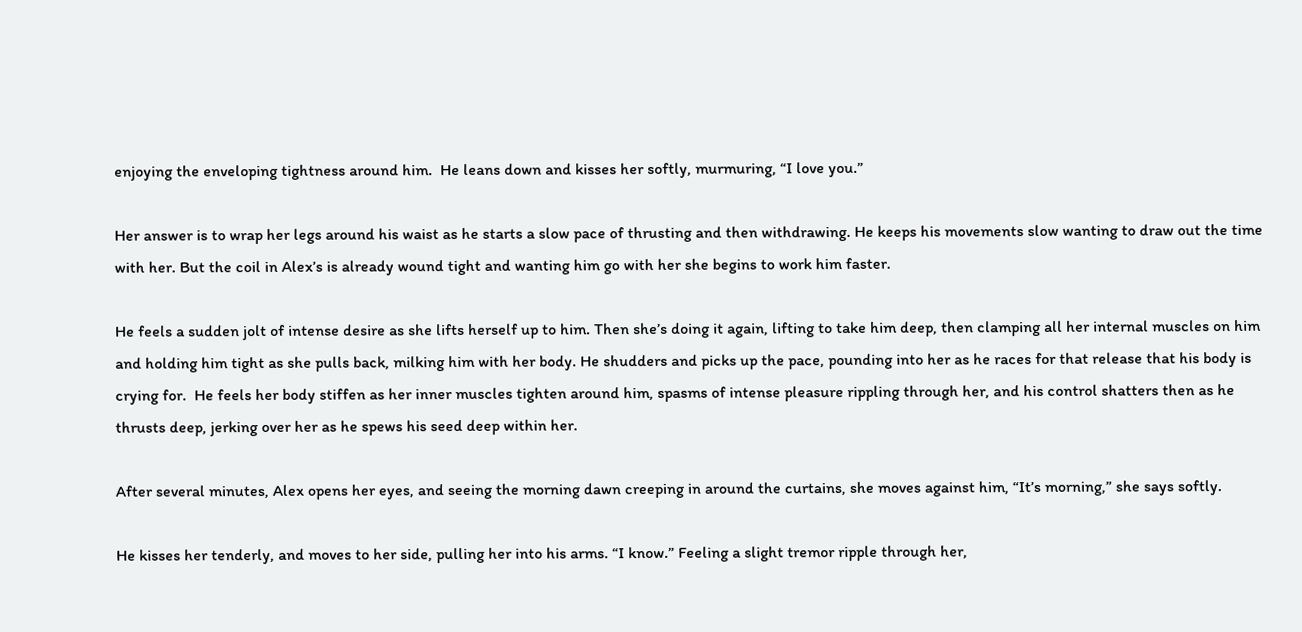enjoying the enveloping tightness around him.  He leans down and kisses her softly, murmuring, “I love you.”

Her answer is to wrap her legs around his waist as he starts a slow pace of thrusting and then withdrawing. He keeps his movements slow wanting to draw out the time with her. But the coil in Alex’s is already wound tight and wanting him go with her she begins to work him faster.

He feels a sudden jolt of intense desire as she lifts herself up to him. Then she’s doing it again, lifting to take him deep, then clamping all her internal muscles on him and holding him tight as she pulls back, milking him with her body. He shudders and picks up the pace, pounding into her as he races for that release that his body is crying for.  He feels her body stiffen as her inner muscles tighten around him, spasms of intense pleasure rippling through her, and his control shatters then as he thrusts deep, jerking over her as he spews his seed deep within her.

After several minutes, Alex opens her eyes, and seeing the morning dawn creeping in around the curtains, she moves against him, “It’s morning,” she says softly.

He kisses her tenderly, and moves to her side, pulling her into his arms. “I know.” Feeling a slight tremor ripple through her,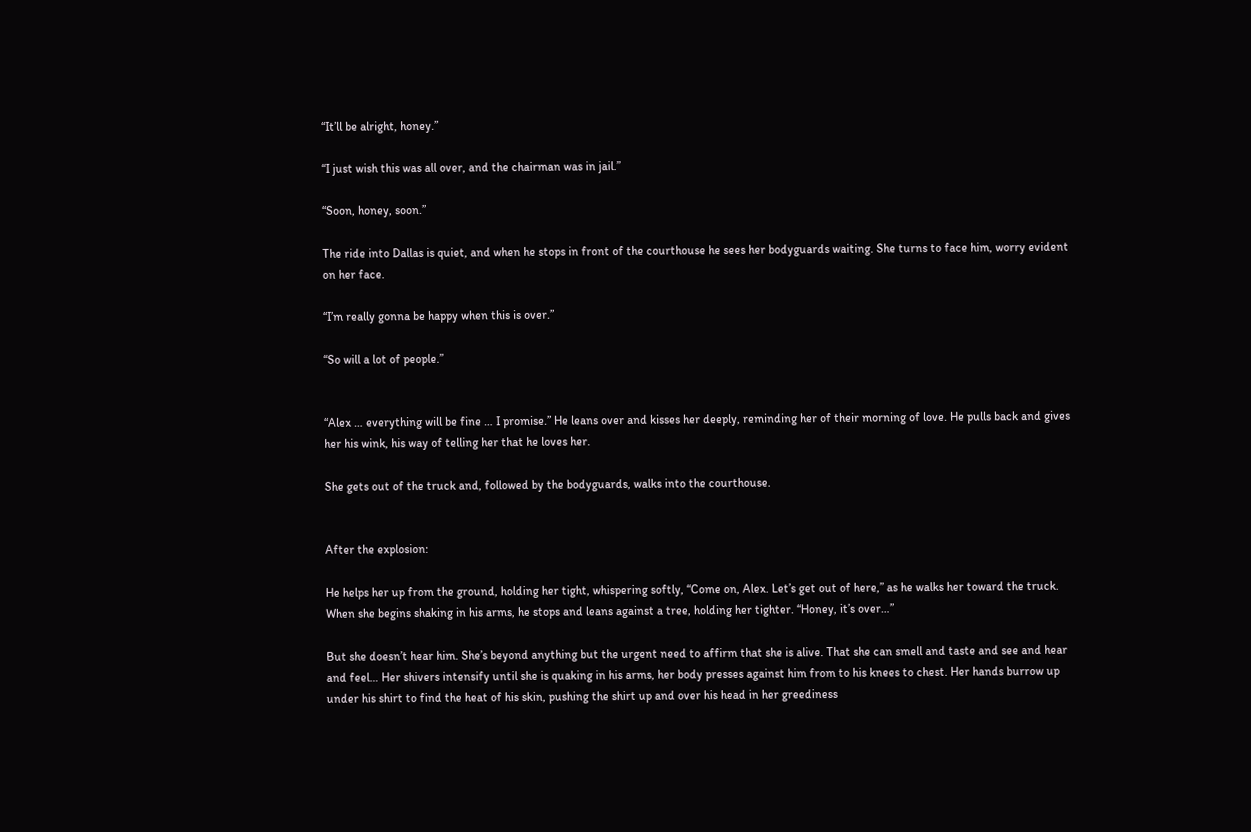“It’ll be alright, honey.”

“I just wish this was all over, and the chairman was in jail.”

“Soon, honey, soon.”

The ride into Dallas is quiet, and when he stops in front of the courthouse he sees her bodyguards waiting. She turns to face him, worry evident on her face.

“I’m really gonna be happy when this is over.”

“So will a lot of people.”


“Alex … everything will be fine … I promise.” He leans over and kisses her deeply, reminding her of their morning of love. He pulls back and gives her his wink, his way of telling her that he loves her.

She gets out of the truck and, followed by the bodyguards, walks into the courthouse.


After the explosion:

He helps her up from the ground, holding her tight, whispering softly, “Come on, Alex. Let’s get out of here,” as he walks her toward the truck. When she begins shaking in his arms, he stops and leans against a tree, holding her tighter. “Honey, it’s over…”

But she doesn’t hear him. She’s beyond anything but the urgent need to affirm that she is alive. That she can smell and taste and see and hear and feel… Her shivers intensify until she is quaking in his arms, her body presses against him from to his knees to chest. Her hands burrow up under his shirt to find the heat of his skin, pushing the shirt up and over his head in her greediness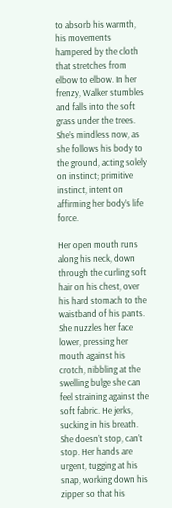to absorb his warmth, his movements hampered by the cloth that stretches from elbow to elbow. In her frenzy, Walker stumbles and falls into the soft grass under the trees. She’s mindless now, as she follows his body to the ground, acting solely on instinct; primitive instinct, intent on affirming her body’s life force.

Her open mouth runs along his neck, down through the curling soft hair on his chest, over his hard stomach to the waistband of his pants. She nuzzles her face lower, pressing her mouth against his crotch, nibbling at the swelling bulge she can feel straining against the soft fabric. He jerks, sucking in his breath. She doesn’t stop, can’t stop. Her hands are urgent, tugging at his snap, working down his zipper so that his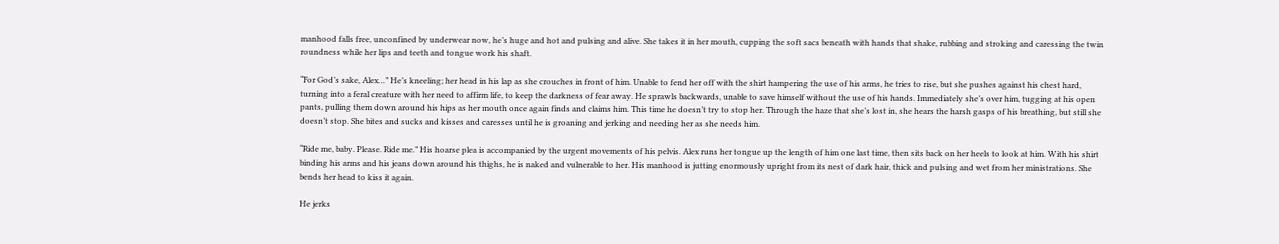manhood falls free, unconfined by underwear now, he’s huge and hot and pulsing and alive. She takes it in her mouth, cupping the soft sacs beneath with hands that shake, rubbing and stroking and caressing the twin roundness while her lips and teeth and tongue work his shaft.

“For God’s sake, Alex…” He’s kneeling; her head in his lap as she crouches in front of him. Unable to fend her off with the shirt hampering the use of his arms, he tries to rise, but she pushes against his chest hard, turning into a feral creature with her need to affirm life, to keep the darkness of fear away. He sprawls backwards, unable to save himself without the use of his hands. Immediately she’s over him, tugging at his open pants, pulling them down around his hips as her mouth once again finds and claims him. This time he doesn’t try to stop her. Through the haze that she’s lost in, she hears the harsh gasps of his breathing, but still she doesn’t stop. She bites and sucks and kisses and caresses until he is groaning and jerking and needing her as she needs him.

“Ride me, baby. Please. Ride me.” His hoarse plea is accompanied by the urgent movements of his pelvis. Alex runs her tongue up the length of him one last time, then sits back on her heels to look at him. With his shirt binding his arms and his jeans down around his thighs, he is naked and vulnerable to her. His manhood is jutting enormously upright from its nest of dark hair, thick and pulsing and wet from her ministrations. She bends her head to kiss it again.

He jerks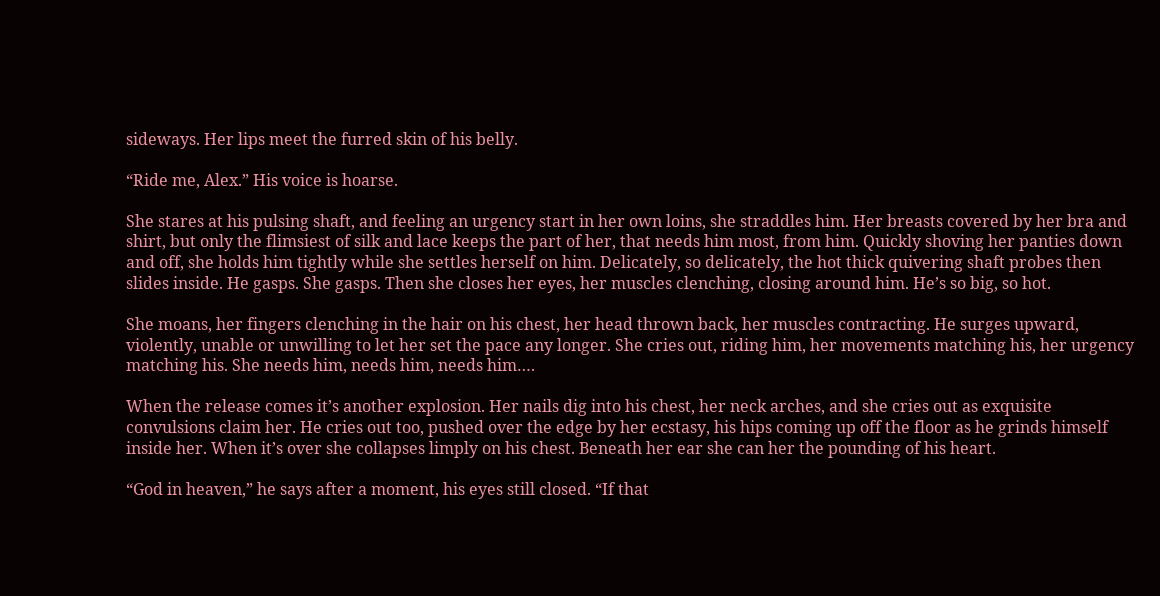sideways. Her lips meet the furred skin of his belly.

“Ride me, Alex.” His voice is hoarse.

She stares at his pulsing shaft, and feeling an urgency start in her own loins, she straddles him. Her breasts covered by her bra and shirt, but only the flimsiest of silk and lace keeps the part of her, that needs him most, from him. Quickly shoving her panties down and off, she holds him tightly while she settles herself on him. Delicately, so delicately, the hot thick quivering shaft probes then slides inside. He gasps. She gasps. Then she closes her eyes, her muscles clenching, closing around him. He’s so big, so hot.

She moans, her fingers clenching in the hair on his chest, her head thrown back, her muscles contracting. He surges upward, violently, unable or unwilling to let her set the pace any longer. She cries out, riding him, her movements matching his, her urgency matching his. She needs him, needs him, needs him….

When the release comes it’s another explosion. Her nails dig into his chest, her neck arches, and she cries out as exquisite convulsions claim her. He cries out too, pushed over the edge by her ecstasy, his hips coming up off the floor as he grinds himself inside her. When it’s over she collapses limply on his chest. Beneath her ear she can her the pounding of his heart.

“God in heaven,” he says after a moment, his eyes still closed. “If that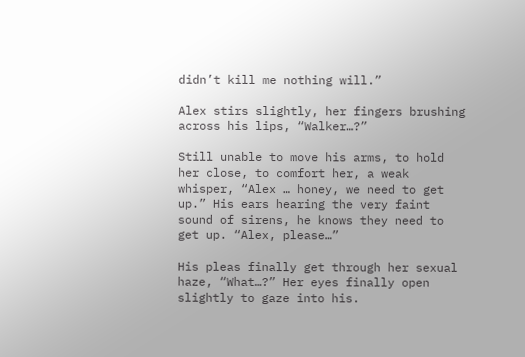didn’t kill me nothing will.”

Alex stirs slightly, her fingers brushing across his lips, “Walker…?”

Still unable to move his arms, to hold her close, to comfort her, a weak whisper, “Alex … honey, we need to get up.” His ears hearing the very faint sound of sirens, he knows they need to get up. “Alex, please…”

His pleas finally get through her sexual haze, “What…?” Her eyes finally open slightly to gaze into his.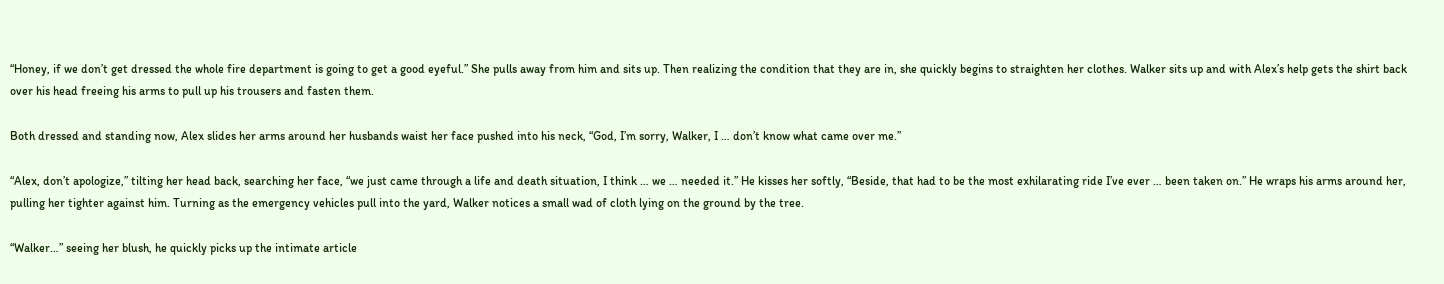“Honey, if we don’t get dressed the whole fire department is going to get a good eyeful.” She pulls away from him and sits up. Then realizing the condition that they are in, she quickly begins to straighten her clothes. Walker sits up and with Alex’s help gets the shirt back over his head freeing his arms to pull up his trousers and fasten them.

Both dressed and standing now, Alex slides her arms around her husbands waist her face pushed into his neck, “God, I’m sorry, Walker, I … don’t know what came over me.”

“Alex, don’t apologize,” tilting her head back, searching her face, “we just came through a life and death situation, I think … we … needed it.” He kisses her softly, “Beside, that had to be the most exhilarating ride I’ve ever … been taken on.” He wraps his arms around her, pulling her tighter against him. Turning as the emergency vehicles pull into the yard, Walker notices a small wad of cloth lying on the ground by the tree.

“Walker…” seeing her blush, he quickly picks up the intimate article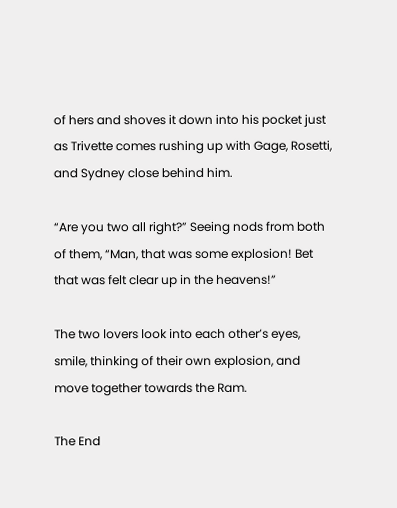of hers and shoves it down into his pocket just as Trivette comes rushing up with Gage, Rosetti, and Sydney close behind him.

“Are you two all right?” Seeing nods from both of them, “Man, that was some explosion! Bet that was felt clear up in the heavens!”

The two lovers look into each other’s eyes, smile, thinking of their own explosion, and move together towards the Ram.

The End